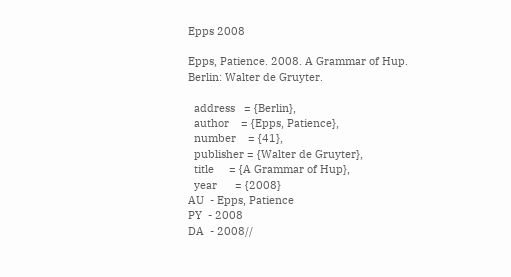Epps 2008

Epps, Patience. 2008. A Grammar of Hup. Berlin: Walter de Gruyter.

  address   = {Berlin},
  author    = {Epps, Patience},
  number    = {41},
  publisher = {Walter de Gruyter},
  title     = {A Grammar of Hup},
  year      = {2008}
AU  - Epps, Patience
PY  - 2008
DA  - 2008//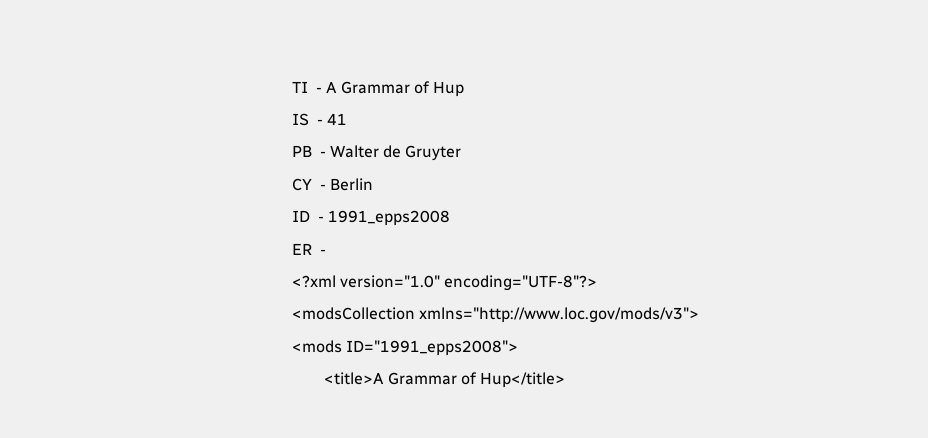TI  - A Grammar of Hup
IS  - 41
PB  - Walter de Gruyter
CY  - Berlin
ID  - 1991_epps2008
ER  -
<?xml version="1.0" encoding="UTF-8"?>
<modsCollection xmlns="http://www.loc.gov/mods/v3">
<mods ID="1991_epps2008">
        <title>A Grammar of Hup</title>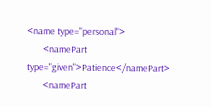<name type="personal">
        <namePart type="given">Patience</namePart>
        <namePart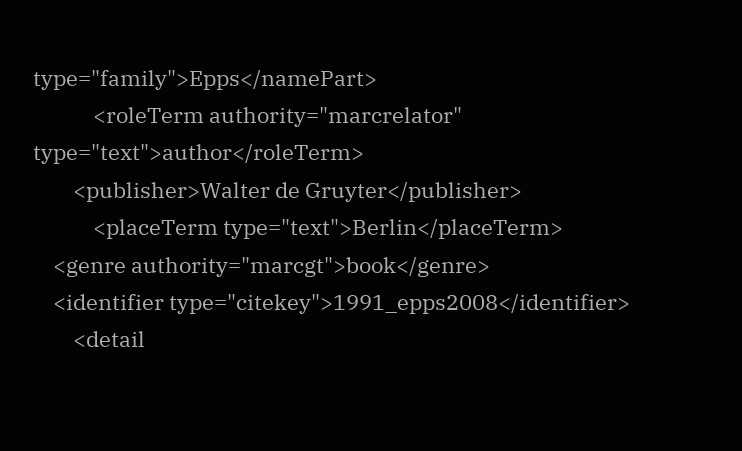type="family">Epps</namePart>
            <roleTerm authority="marcrelator" type="text">author</roleTerm>
        <publisher>Walter de Gruyter</publisher>
            <placeTerm type="text">Berlin</placeTerm>
    <genre authority="marcgt">book</genre>
    <identifier type="citekey">1991_epps2008</identifier>
        <detail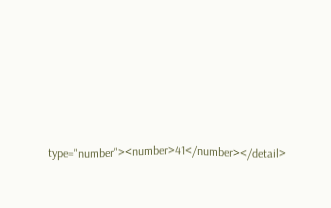type="number"><number>41</number></detail>